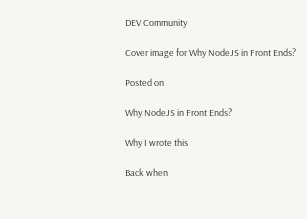DEV Community

Cover image for Why NodeJS in Front Ends?

Posted on

Why NodeJS in Front Ends?

Why I wrote this

Back when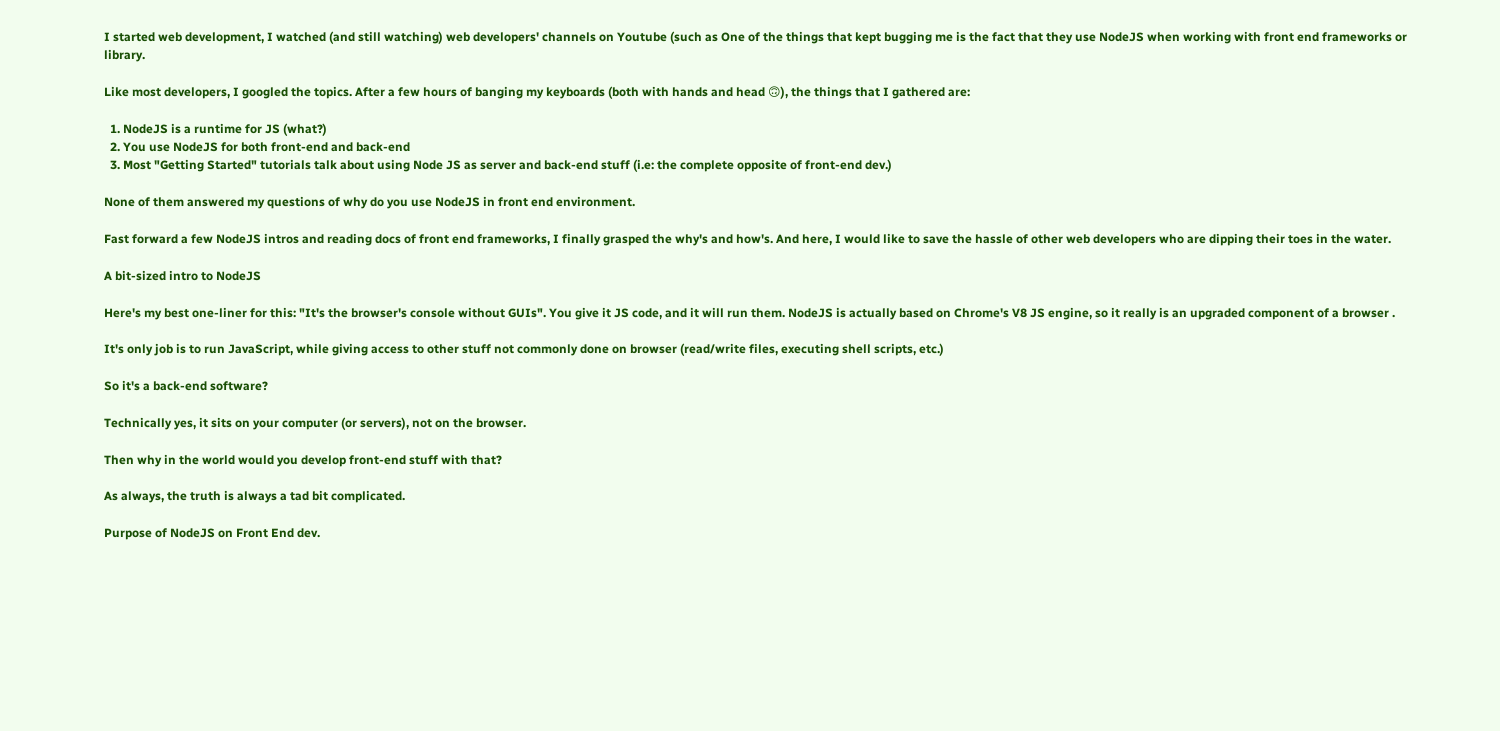I started web development, I watched (and still watching) web developers' channels on Youtube (such as One of the things that kept bugging me is the fact that they use NodeJS when working with front end frameworks or library.

Like most developers, I googled the topics. After a few hours of banging my keyboards (both with hands and head 🙃), the things that I gathered are:

  1. NodeJS is a runtime for JS (what?)
  2. You use NodeJS for both front-end and back-end
  3. Most "Getting Started" tutorials talk about using Node JS as server and back-end stuff (i.e: the complete opposite of front-end dev.)

None of them answered my questions of why do you use NodeJS in front end environment.

Fast forward a few NodeJS intros and reading docs of front end frameworks, I finally grasped the why's and how's. And here, I would like to save the hassle of other web developers who are dipping their toes in the water.

A bit-sized intro to NodeJS

Here's my best one-liner for this: "It's the browser's console without GUIs". You give it JS code, and it will run them. NodeJS is actually based on Chrome's V8 JS engine, so it really is an upgraded component of a browser .

It's only job is to run JavaScript, while giving access to other stuff not commonly done on browser (read/write files, executing shell scripts, etc.)

So it's a back-end software?

Technically yes, it sits on your computer (or servers), not on the browser.

Then why in the world would you develop front-end stuff with that?

As always, the truth is always a tad bit complicated.

Purpose of NodeJS on Front End dev.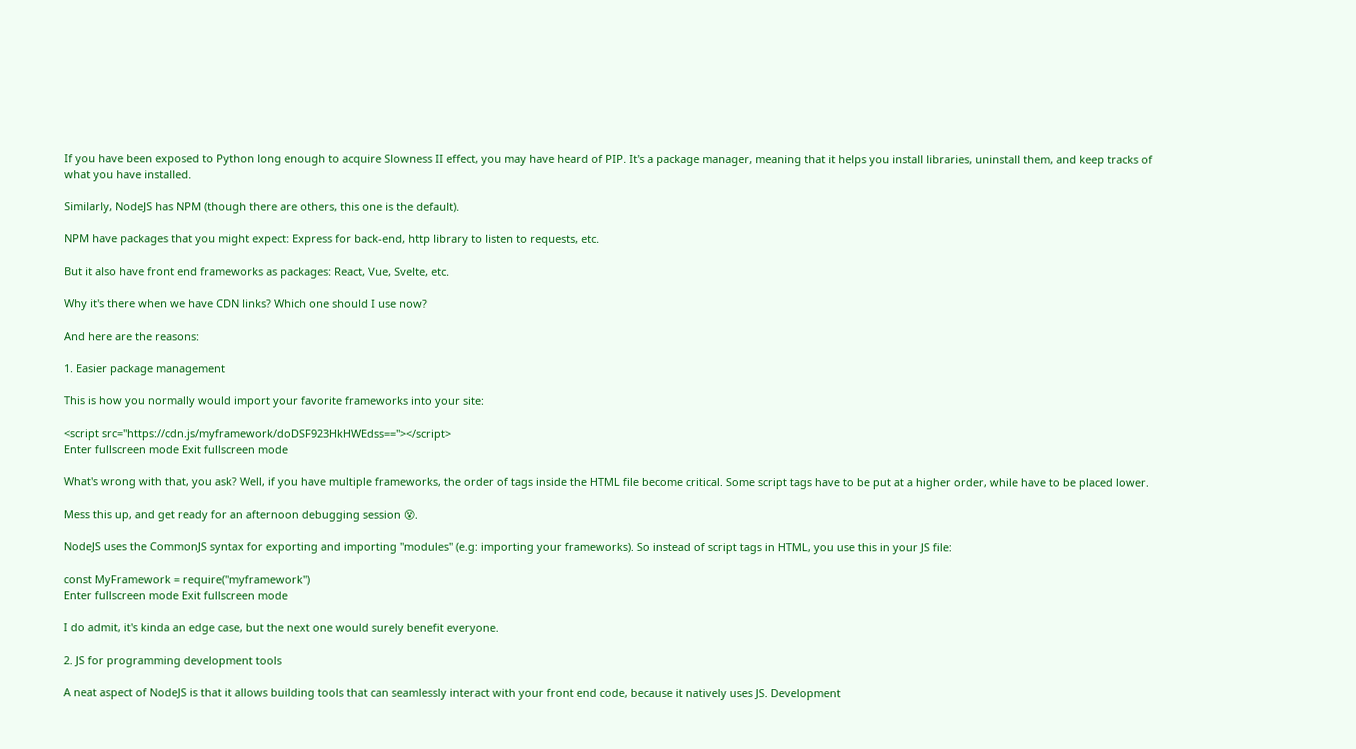If you have been exposed to Python long enough to acquire Slowness II effect, you may have heard of PIP. It's a package manager, meaning that it helps you install libraries, uninstall them, and keep tracks of what you have installed.

Similarly, NodeJS has NPM (though there are others, this one is the default).

NPM have packages that you might expect: Express for back-end, http library to listen to requests, etc.

But it also have front end frameworks as packages: React, Vue, Svelte, etc.

Why it's there when we have CDN links? Which one should I use now?

And here are the reasons:

1. Easier package management

This is how you normally would import your favorite frameworks into your site:

<script src="https://cdn.js/myframework/doDSF923HkHWEdss=="></script>
Enter fullscreen mode Exit fullscreen mode

What's wrong with that, you ask? Well, if you have multiple frameworks, the order of tags inside the HTML file become critical. Some script tags have to be put at a higher order, while have to be placed lower.

Mess this up, and get ready for an afternoon debugging session 😵.

NodeJS uses the CommonJS syntax for exporting and importing "modules" (e.g: importing your frameworks). So instead of script tags in HTML, you use this in your JS file:

const MyFramework = require("myframework")
Enter fullscreen mode Exit fullscreen mode

I do admit, it's kinda an edge case, but the next one would surely benefit everyone.

2. JS for programming development tools

A neat aspect of NodeJS is that it allows building tools that can seamlessly interact with your front end code, because it natively uses JS. Development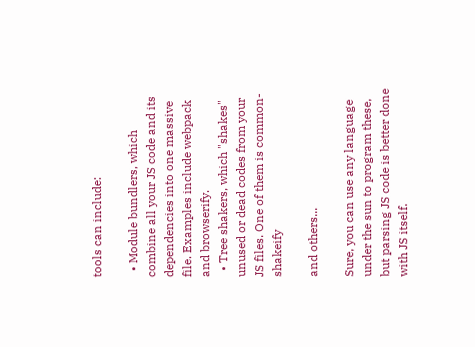tools can include:

  • Module bundlers, which combine all your JS code and its dependencies into one massive file. Examples include webpack and browserify.
  • Tree shakers, which "shakes" unused or dead codes from your JS files. One of them is common-shakeify

and others...

Sure, you can use any language under the sun to program these, but parsing JS code is better done with JS itself.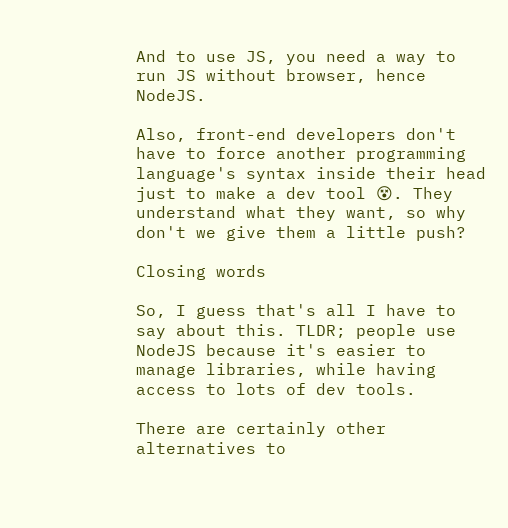And to use JS, you need a way to run JS without browser, hence NodeJS.

Also, front-end developers don't have to force another programming language's syntax inside their head just to make a dev tool 😵. They understand what they want, so why don't we give them a little push?

Closing words

So, I guess that's all I have to say about this. TLDR; people use NodeJS because it's easier to manage libraries, while having access to lots of dev tools.

There are certainly other alternatives to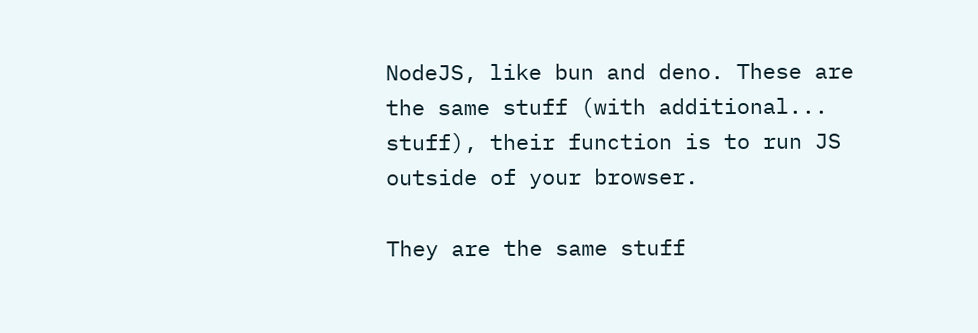NodeJS, like bun and deno. These are the same stuff (with additional... stuff), their function is to run JS outside of your browser.

They are the same stuff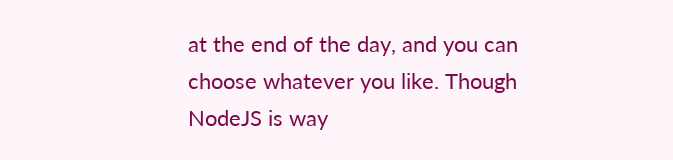at the end of the day, and you can choose whatever you like. Though NodeJS is way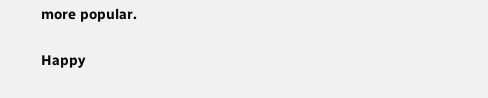more popular.

Happy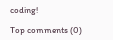coding!

Top comments (0)